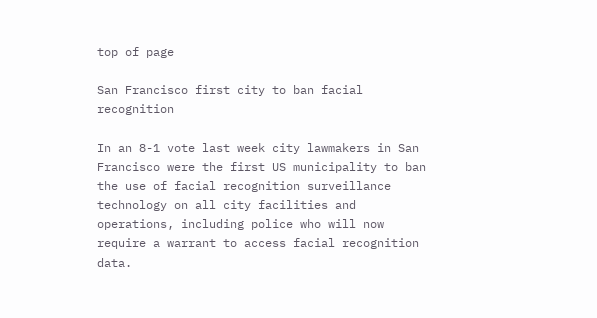top of page

San Francisco first city to ban facial recognition

In an 8-1 vote last week city lawmakers in San Francisco were the first US municipality to ban the use of facial recognition surveillance technology on all city facilities and operations, including police who will now require a warrant to access facial recognition data.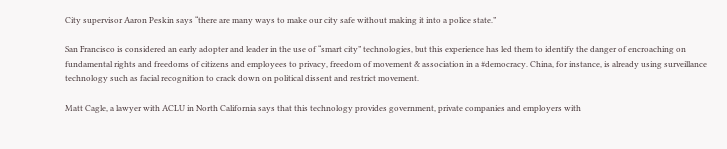City supervisor Aaron Peskin says “there are many ways to make our city safe without making it into a police state.”

San Francisco is considered an early adopter and leader in the use of “smart city” technologies, but this experience has led them to identify the danger of encroaching on fundamental rights and freedoms of citizens and employees to privacy, freedom of movement & association in a #democracy. China, for instance, is already using surveillance technology such as facial recognition to crack down on political dissent and restrict movement.

Matt Cagle, a lawyer with ACLU in North California says that this technology provides government, private companies and employers with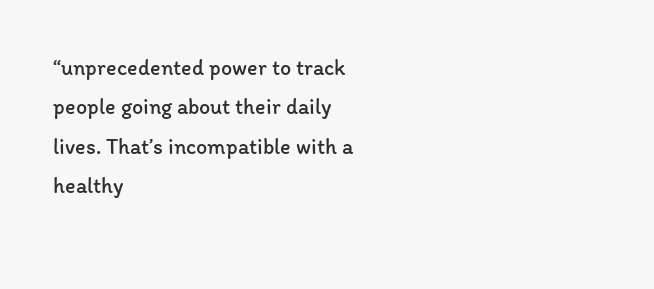“unprecedented power to track people going about their daily lives. That’s incompatible with a healthy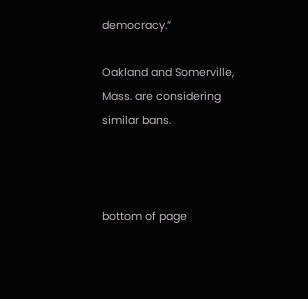democracy.”

Oakland and Somerville, Mass. are considering similar bans.



bottom of page